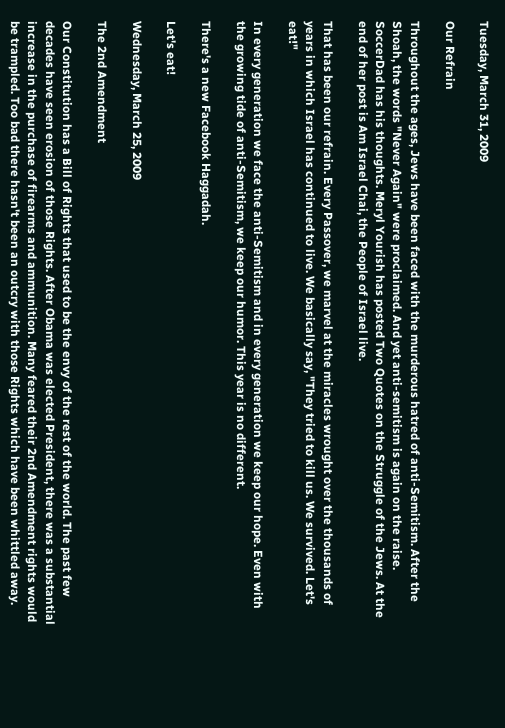Tuesday, March 31, 2009

Our Refrain

Throughout the ages, Jews have been faced with the murderous hatred of anti-Semitism. After the Shoah, the words "Never Again" were proclaimed. And yet anti-semitism is again on the raise. SoccerDad has his thoughts. Meryl Yourish has posted Two Quotes on the Struggle of the Jews. At the end of her post is Am Israel Chai, the People of Israel live.

That has been our refrain. Every Passover, we marvel at the miracles wrought over the thousands of years in which Israel has continued to live. We basically say, "They tried to kill us. We survived. Let's eat!"

In every generation we face the anti-Semitism and in every generation we keep our hope. Even with the growing tide of anti-Semitism, we keep our humor. This year is no different.

There's a new Facebook Haggadah.

Let's eat!

Wednesday, March 25, 2009

The 2nd Amendment

Our Constitution has a Bill of Rights that used to be the envy of the rest of the world. The past few decades have seen erosion of those Rights. After Obama was elected President, there was a substantial increase in the purchase of firearms and ammunition. Many feared their 2nd Amendment rights would be trampled. Too bad there hasn't been an outcry with those Rights which have been whittled away.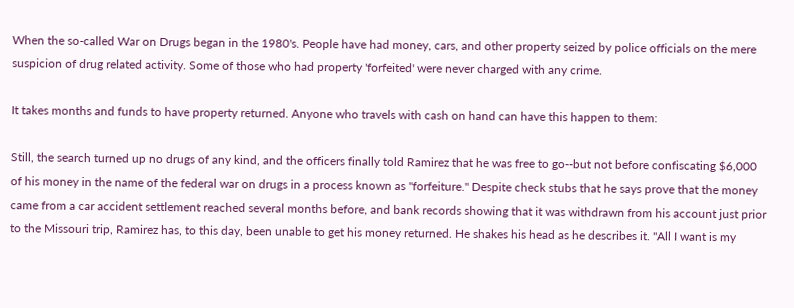When the so-called War on Drugs began in the 1980's. People have had money, cars, and other property seized by police officials on the mere suspicion of drug related activity. Some of those who had property 'forfeited' were never charged with any crime.

It takes months and funds to have property returned. Anyone who travels with cash on hand can have this happen to them:

Still, the search turned up no drugs of any kind, and the officers finally told Ramirez that he was free to go--but not before confiscating $6,000 of his money in the name of the federal war on drugs in a process known as "forfeiture." Despite check stubs that he says prove that the money came from a car accident settlement reached several months before, and bank records showing that it was withdrawn from his account just prior to the Missouri trip, Ramirez has, to this day, been unable to get his money returned. He shakes his head as he describes it. "All I want is my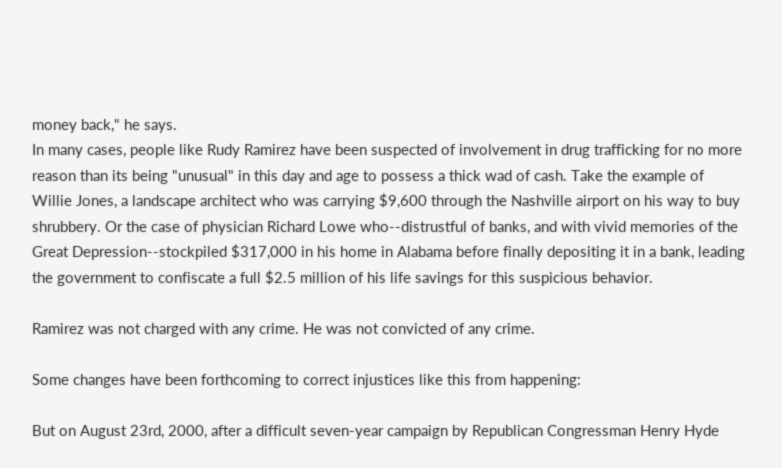money back," he says.
In many cases, people like Rudy Ramirez have been suspected of involvement in drug trafficking for no more reason than its being "unusual" in this day and age to possess a thick wad of cash. Take the example of Willie Jones, a landscape architect who was carrying $9,600 through the Nashville airport on his way to buy shrubbery. Or the case of physician Richard Lowe who--distrustful of banks, and with vivid memories of the Great Depression--stockpiled $317,000 in his home in Alabama before finally depositing it in a bank, leading the government to confiscate a full $2.5 million of his life savings for this suspicious behavior.

Ramirez was not charged with any crime. He was not convicted of any crime.

Some changes have been forthcoming to correct injustices like this from happening:

But on August 23rd, 2000, after a difficult seven-year campaign by Republican Congressman Henry Hyde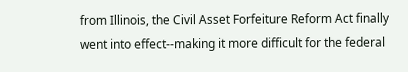from Illinois, the Civil Asset Forfeiture Reform Act finally went into effect--making it more difficult for the federal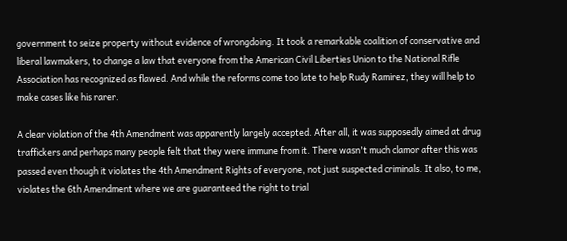government to seize property without evidence of wrongdoing. It took a remarkable coalition of conservative and liberal lawmakers, to change a law that everyone from the American Civil Liberties Union to the National Rifle Association has recognized as flawed. And while the reforms come too late to help Rudy Ramirez, they will help to make cases like his rarer.

A clear violation of the 4th Amendment was apparently largely accepted. After all, it was supposedly aimed at drug traffickers and perhaps many people felt that they were immune from it. There wasn't much clamor after this was passed even though it violates the 4th Amendment Rights of everyone, not just suspected criminals. It also, to me, violates the 6th Amendment where we are guaranteed the right to trial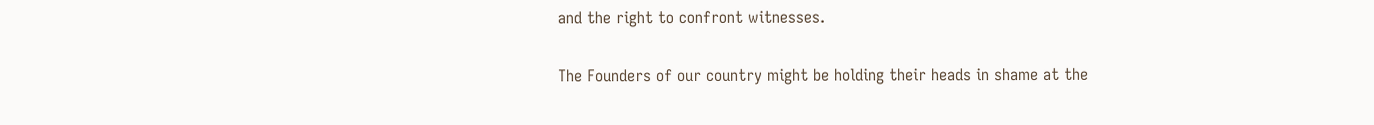and the right to confront witnesses.

The Founders of our country might be holding their heads in shame at the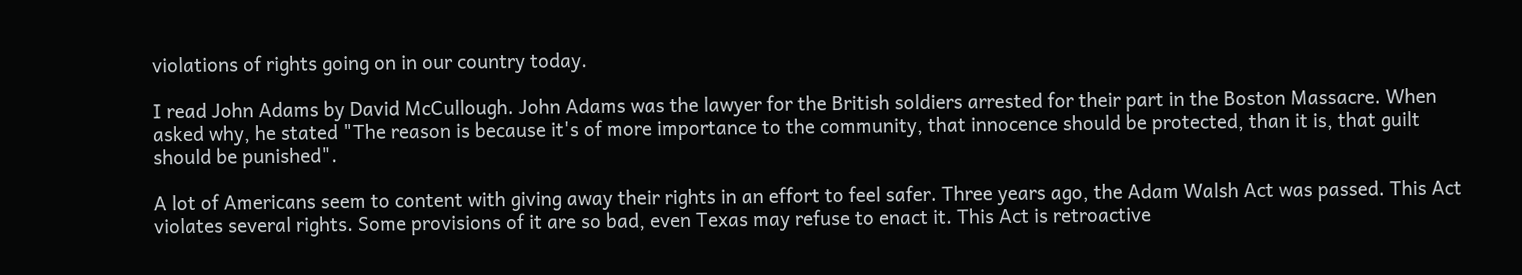violations of rights going on in our country today.

I read John Adams by David McCullough. John Adams was the lawyer for the British soldiers arrested for their part in the Boston Massacre. When asked why, he stated "The reason is because it's of more importance to the community, that innocence should be protected, than it is, that guilt should be punished".

A lot of Americans seem to content with giving away their rights in an effort to feel safer. Three years ago, the Adam Walsh Act was passed. This Act violates several rights. Some provisions of it are so bad, even Texas may refuse to enact it. This Act is retroactive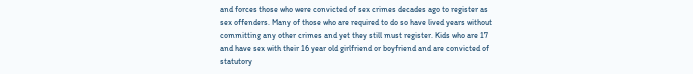and forces those who were convicted of sex crimes decades ago to register as sex offenders. Many of those who are required to do so have lived years without committing any other crimes and yet they still must register. Kids who are 17 and have sex with their 16 year old girlfriend or boyfriend and are convicted of statutory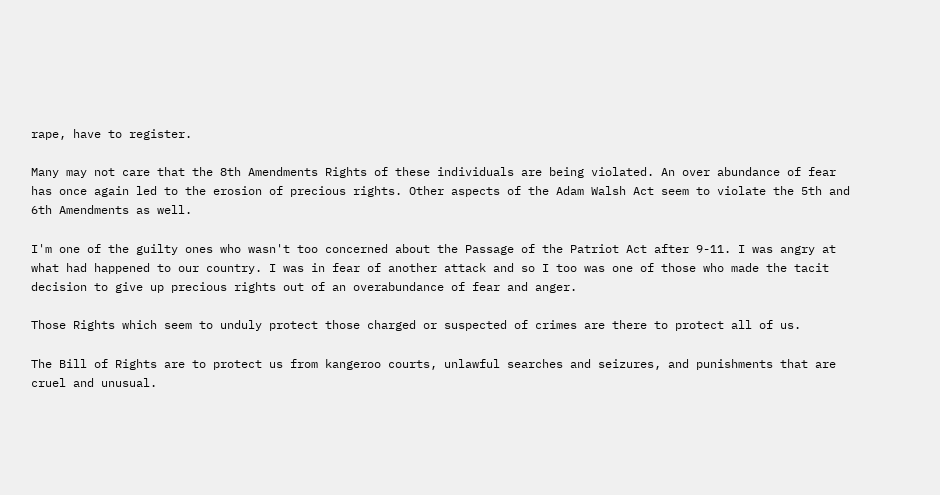rape, have to register.

Many may not care that the 8th Amendments Rights of these individuals are being violated. An over abundance of fear has once again led to the erosion of precious rights. Other aspects of the Adam Walsh Act seem to violate the 5th and 6th Amendments as well.

I'm one of the guilty ones who wasn't too concerned about the Passage of the Patriot Act after 9-11. I was angry at what had happened to our country. I was in fear of another attack and so I too was one of those who made the tacit decision to give up precious rights out of an overabundance of fear and anger.

Those Rights which seem to unduly protect those charged or suspected of crimes are there to protect all of us.

The Bill of Rights are to protect us from kangeroo courts, unlawful searches and seizures, and punishments that are cruel and unusual.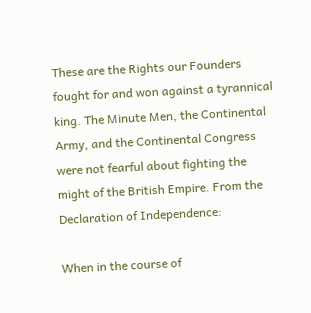These are the Rights our Founders fought for and won against a tyrannical king. The Minute Men, the Continental Army, and the Continental Congress were not fearful about fighting the might of the British Empire. From the Declaration of Independence:

When in the course of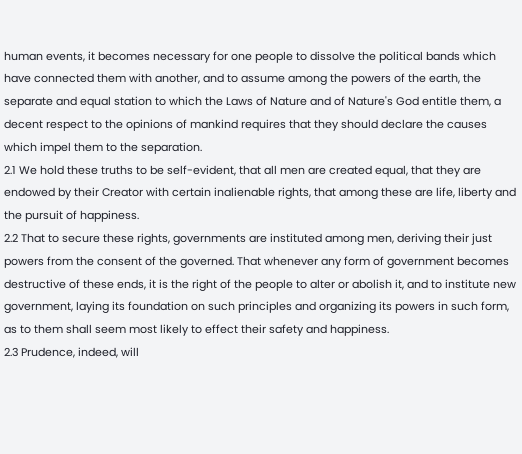human events, it becomes necessary for one people to dissolve the political bands which have connected them with another, and to assume among the powers of the earth, the separate and equal station to which the Laws of Nature and of Nature's God entitle them, a decent respect to the opinions of mankind requires that they should declare the causes which impel them to the separation.
2.1 We hold these truths to be self-evident, that all men are created equal, that they are endowed by their Creator with certain inalienable rights, that among these are life, liberty and the pursuit of happiness.
2.2 That to secure these rights, governments are instituted among men, deriving their just powers from the consent of the governed. That whenever any form of government becomes destructive of these ends, it is the right of the people to alter or abolish it, and to institute new government, laying its foundation on such principles and organizing its powers in such form, as to them shall seem most likely to effect their safety and happiness.
2.3 Prudence, indeed, will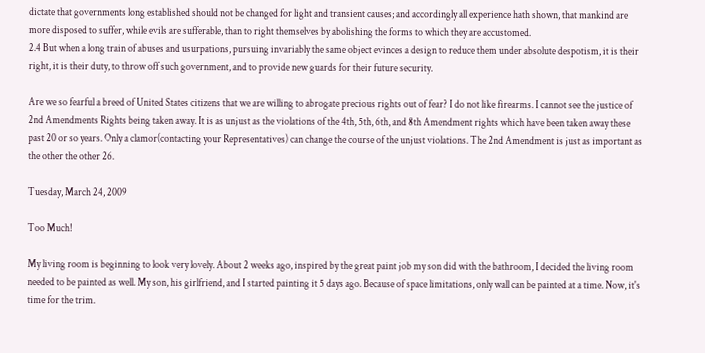dictate that governments long established should not be changed for light and transient causes; and accordingly all experience hath shown, that mankind are more disposed to suffer, while evils are sufferable, than to right themselves by abolishing the forms to which they are accustomed.
2.4 But when a long train of abuses and usurpations, pursuing invariably the same object evinces a design to reduce them under absolute despotism, it is their right, it is their duty, to throw off such government, and to provide new guards for their future security.

Are we so fearful a breed of United States citizens that we are willing to abrogate precious rights out of fear? I do not like firearms. I cannot see the justice of 2nd Amendments Rights being taken away. It is as unjust as the violations of the 4th, 5th, 6th, and 8th Amendment rights which have been taken away these past 20 or so years. Only a clamor(contacting your Representatives) can change the course of the unjust violations. The 2nd Amendment is just as important as the other the other 26.

Tuesday, March 24, 2009

Too Much!

My living room is beginning to look very lovely. About 2 weeks ago, inspired by the great paint job my son did with the bathroom, I decided the living room needed to be painted as well. My son, his girlfriend, and I started painting it 5 days ago. Because of space limitations, only wall can be painted at a time. Now, it's time for the trim.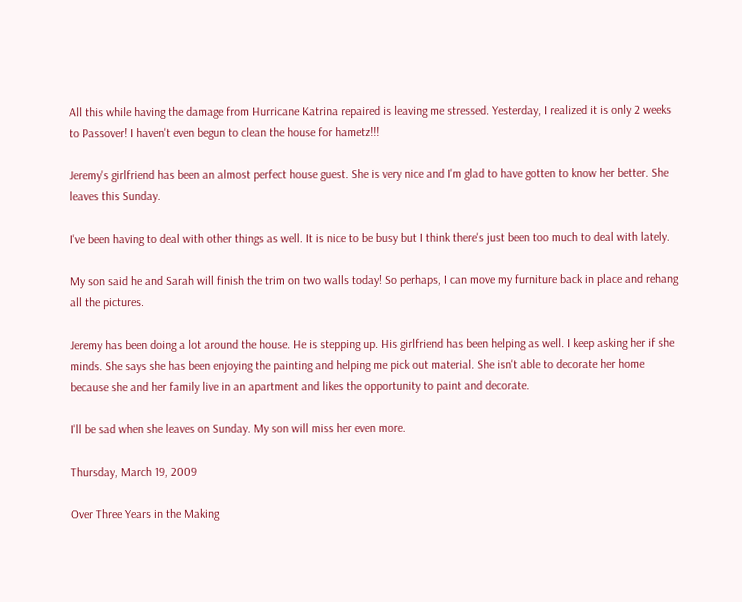All this while having the damage from Hurricane Katrina repaired is leaving me stressed. Yesterday, I realized it is only 2 weeks to Passover! I haven't even begun to clean the house for hametz!!!

Jeremy's girlfriend has been an almost perfect house guest. She is very nice and I'm glad to have gotten to know her better. She leaves this Sunday.

I've been having to deal with other things as well. It is nice to be busy but I think there's just been too much to deal with lately.

My son said he and Sarah will finish the trim on two walls today! So perhaps, I can move my furniture back in place and rehang all the pictures.

Jeremy has been doing a lot around the house. He is stepping up. His girlfriend has been helping as well. I keep asking her if she minds. She says she has been enjoying the painting and helping me pick out material. She isn't able to decorate her home because she and her family live in an apartment and likes the opportunity to paint and decorate.

I'll be sad when she leaves on Sunday. My son will miss her even more.

Thursday, March 19, 2009

Over Three Years in the Making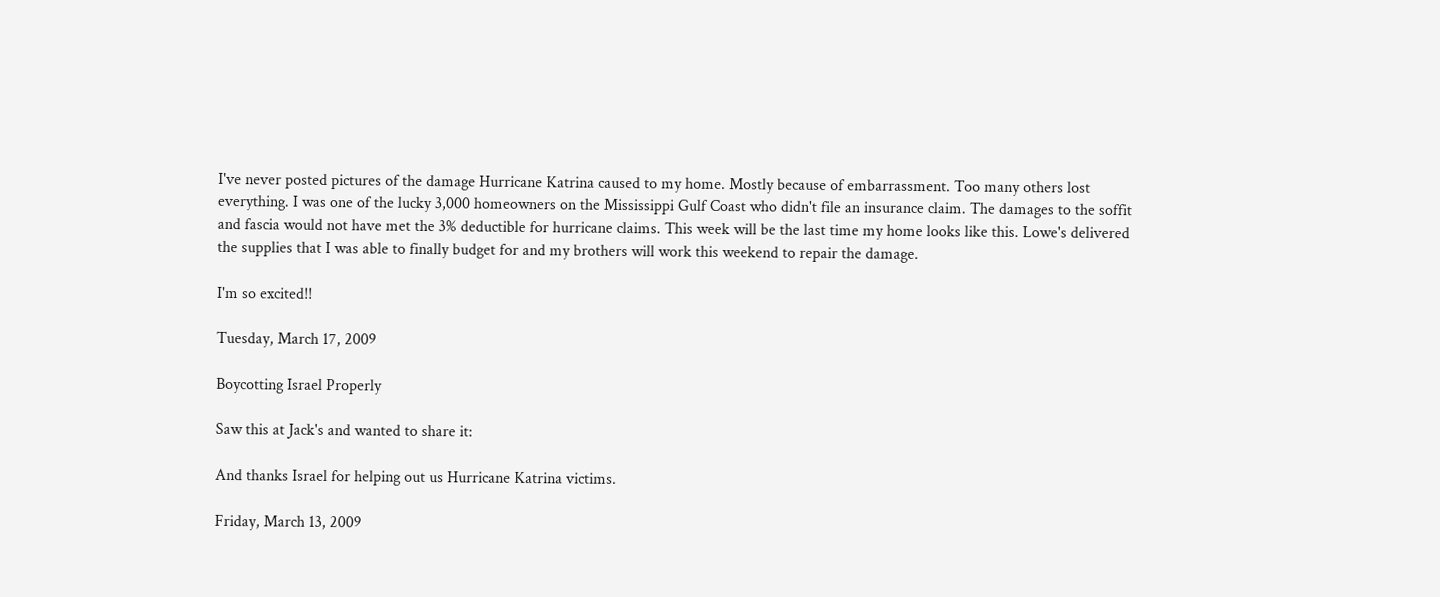I've never posted pictures of the damage Hurricane Katrina caused to my home. Mostly because of embarrassment. Too many others lost everything. I was one of the lucky 3,000 homeowners on the Mississippi Gulf Coast who didn't file an insurance claim. The damages to the soffit and fascia would not have met the 3% deductible for hurricane claims. This week will be the last time my home looks like this. Lowe's delivered the supplies that I was able to finally budget for and my brothers will work this weekend to repair the damage.

I'm so excited!!

Tuesday, March 17, 2009

Boycotting Israel Properly

Saw this at Jack's and wanted to share it:

And thanks Israel for helping out us Hurricane Katrina victims.

Friday, March 13, 2009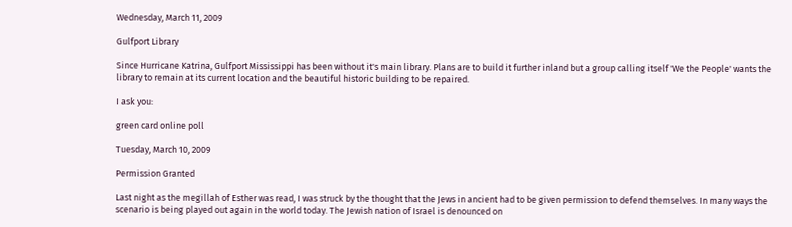Wednesday, March 11, 2009

Gulfport Library

Since Hurricane Katrina, Gulfport Mississippi has been without it's main library. Plans are to build it further inland but a group calling itself 'We the People' wants the library to remain at its current location and the beautiful historic building to be repaired.

I ask you:

green card online poll

Tuesday, March 10, 2009

Permission Granted

Last night as the megillah of Esther was read, I was struck by the thought that the Jews in ancient had to be given permission to defend themselves. In many ways the scenario is being played out again in the world today. The Jewish nation of Israel is denounced on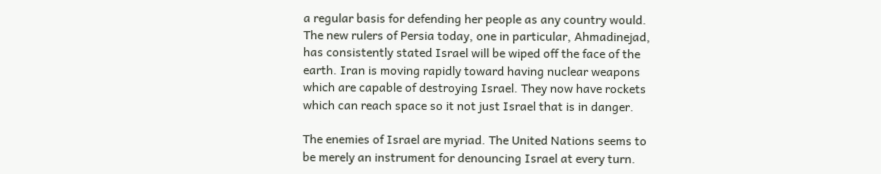a regular basis for defending her people as any country would. The new rulers of Persia today, one in particular, Ahmadinejad, has consistently stated Israel will be wiped off the face of the earth. Iran is moving rapidly toward having nuclear weapons which are capable of destroying Israel. They now have rockets which can reach space so it not just Israel that is in danger.

The enemies of Israel are myriad. The United Nations seems to be merely an instrument for denouncing Israel at every turn.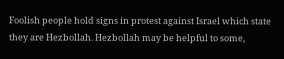Foolish people hold signs in protest against Israel which state they are Hezbollah. Hezbollah may be helpful to some,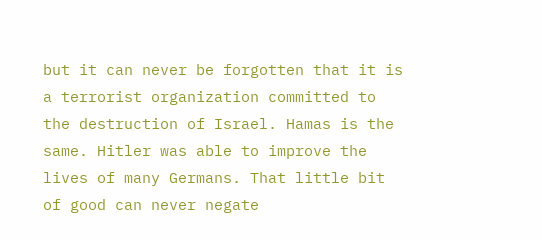but it can never be forgotten that it is a terrorist organization committed to the destruction of Israel. Hamas is the same. Hitler was able to improve the lives of many Germans. That little bit of good can never negate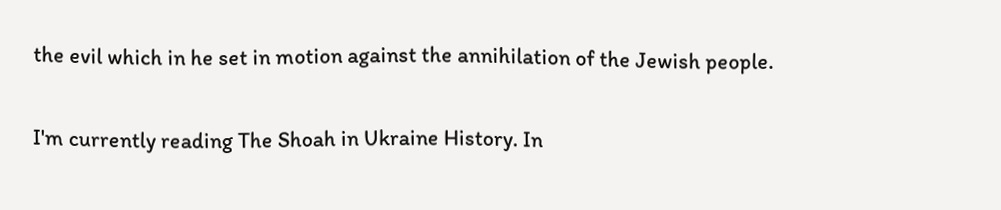the evil which in he set in motion against the annihilation of the Jewish people.

I'm currently reading The Shoah in Ukraine History. In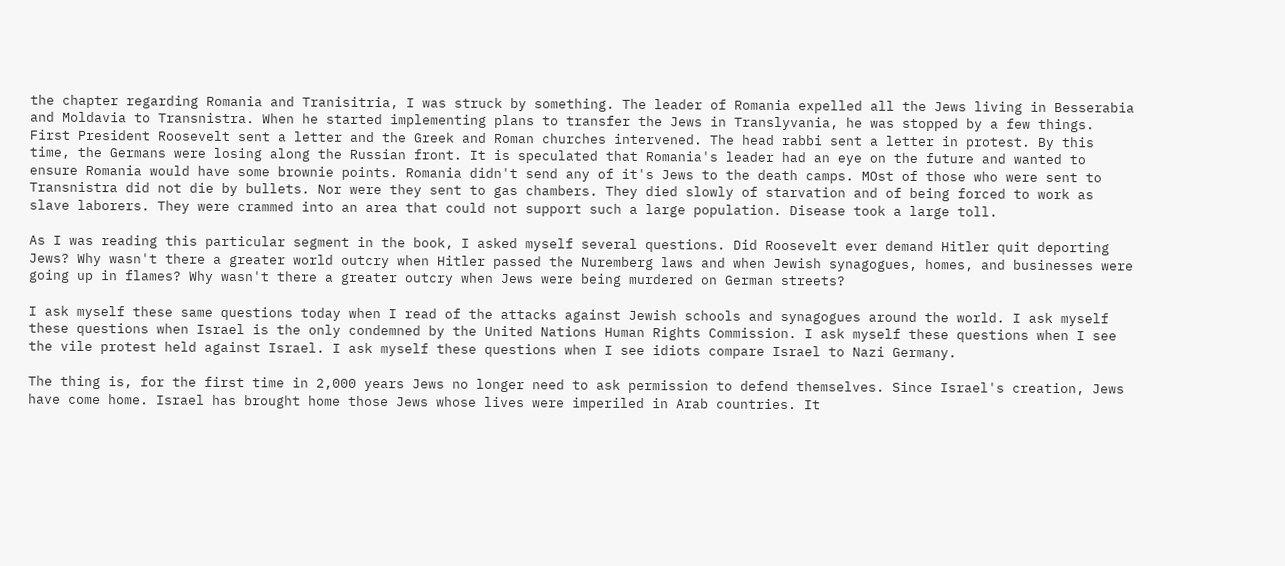the chapter regarding Romania and Tranisitria, I was struck by something. The leader of Romania expelled all the Jews living in Besserabia and Moldavia to Transnistra. When he started implementing plans to transfer the Jews in Translyvania, he was stopped by a few things. First President Roosevelt sent a letter and the Greek and Roman churches intervened. The head rabbi sent a letter in protest. By this time, the Germans were losing along the Russian front. It is speculated that Romania's leader had an eye on the future and wanted to ensure Romania would have some brownie points. Romania didn't send any of it's Jews to the death camps. MOst of those who were sent to Transnistra did not die by bullets. Nor were they sent to gas chambers. They died slowly of starvation and of being forced to work as slave laborers. They were crammed into an area that could not support such a large population. Disease took a large toll.

As I was reading this particular segment in the book, I asked myself several questions. Did Roosevelt ever demand Hitler quit deporting Jews? Why wasn't there a greater world outcry when Hitler passed the Nuremberg laws and when Jewish synagogues, homes, and businesses were going up in flames? Why wasn't there a greater outcry when Jews were being murdered on German streets?

I ask myself these same questions today when I read of the attacks against Jewish schools and synagogues around the world. I ask myself these questions when Israel is the only condemned by the United Nations Human Rights Commission. I ask myself these questions when I see the vile protest held against Israel. I ask myself these questions when I see idiots compare Israel to Nazi Germany.

The thing is, for the first time in 2,000 years Jews no longer need to ask permission to defend themselves. Since Israel's creation, Jews have come home. Israel has brought home those Jews whose lives were imperiled in Arab countries. It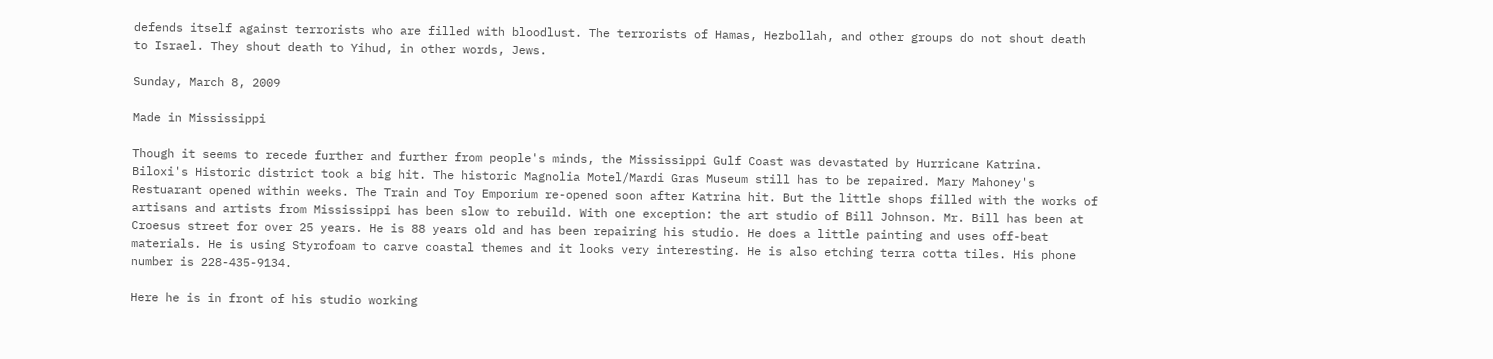defends itself against terrorists who are filled with bloodlust. The terrorists of Hamas, Hezbollah, and other groups do not shout death to Israel. They shout death to Yihud, in other words, Jews.

Sunday, March 8, 2009

Made in Mississippi

Though it seems to recede further and further from people's minds, the Mississippi Gulf Coast was devastated by Hurricane Katrina. Biloxi's Historic district took a big hit. The historic Magnolia Motel/Mardi Gras Museum still has to be repaired. Mary Mahoney's Restuarant opened within weeks. The Train and Toy Emporium re-opened soon after Katrina hit. But the little shops filled with the works of artisans and artists from Mississippi has been slow to rebuild. With one exception: the art studio of Bill Johnson. Mr. Bill has been at Croesus street for over 25 years. He is 88 years old and has been repairing his studio. He does a little painting and uses off-beat materials. He is using Styrofoam to carve coastal themes and it looks very interesting. He is also etching terra cotta tiles. His phone number is 228-435-9134.

Here he is in front of his studio working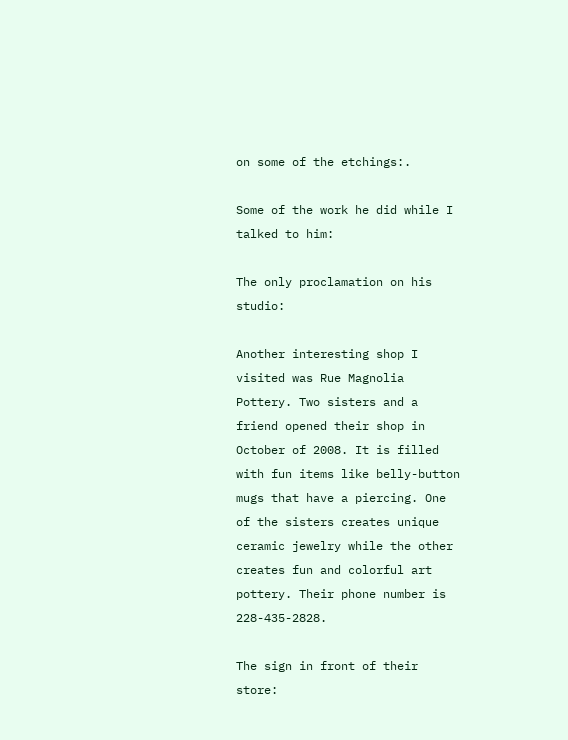on some of the etchings:.

Some of the work he did while I talked to him:

The only proclamation on his studio:

Another interesting shop I visited was Rue Magnolia Pottery. Two sisters and a friend opened their shop in October of 2008. It is filled with fun items like belly-button mugs that have a piercing. One of the sisters creates unique ceramic jewelry while the other creates fun and colorful art pottery. Their phone number is 228-435-2828.

The sign in front of their store: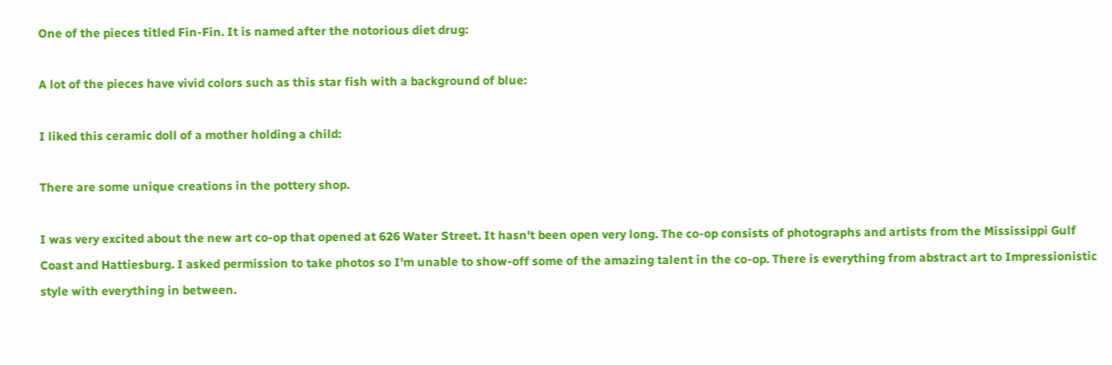One of the pieces titled Fin-Fin. It is named after the notorious diet drug:

A lot of the pieces have vivid colors such as this star fish with a background of blue:

I liked this ceramic doll of a mother holding a child:

There are some unique creations in the pottery shop.

I was very excited about the new art co-op that opened at 626 Water Street. It hasn't been open very long. The co-op consists of photographs and artists from the Mississippi Gulf Coast and Hattiesburg. I asked permission to take photos so I'm unable to show-off some of the amazing talent in the co-op. There is everything from abstract art to Impressionistic style with everything in between.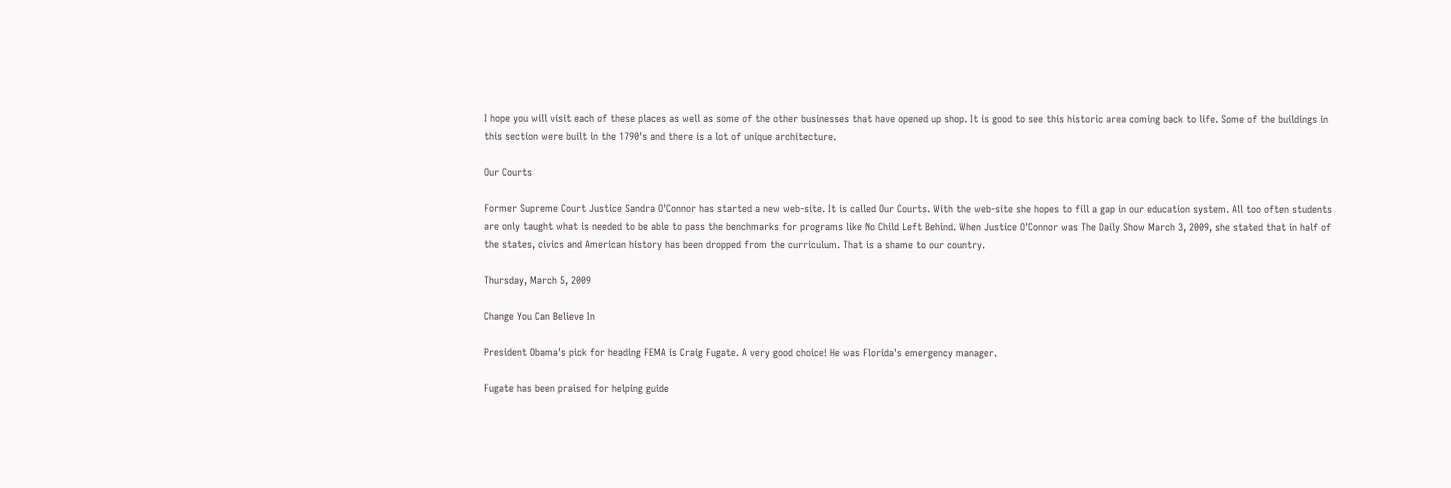I hope you will visit each of these places as well as some of the other businesses that have opened up shop. It is good to see this historic area coming back to life. Some of the buildings in this section were built in the 1790's and there is a lot of unique architecture.

Our Courts

Former Supreme Court Justice Sandra O'Connor has started a new web-site. It is called Our Courts. With the web-site she hopes to fill a gap in our education system. All too often students are only taught what is needed to be able to pass the benchmarks for programs like No Child Left Behind. When Justice O'Connor was The Daily Show March 3, 2009, she stated that in half of the states, civics and American history has been dropped from the curriculum. That is a shame to our country.

Thursday, March 5, 2009

Change You Can Believe In

President Obama's pick for heading FEMA is Craig Fugate. A very good choice! He was Florida's emergency manager.

Fugate has been praised for helping guide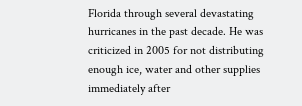Florida through several devastating hurricanes in the past decade. He was criticized in 2005 for not distributing enough ice, water and other supplies immediately after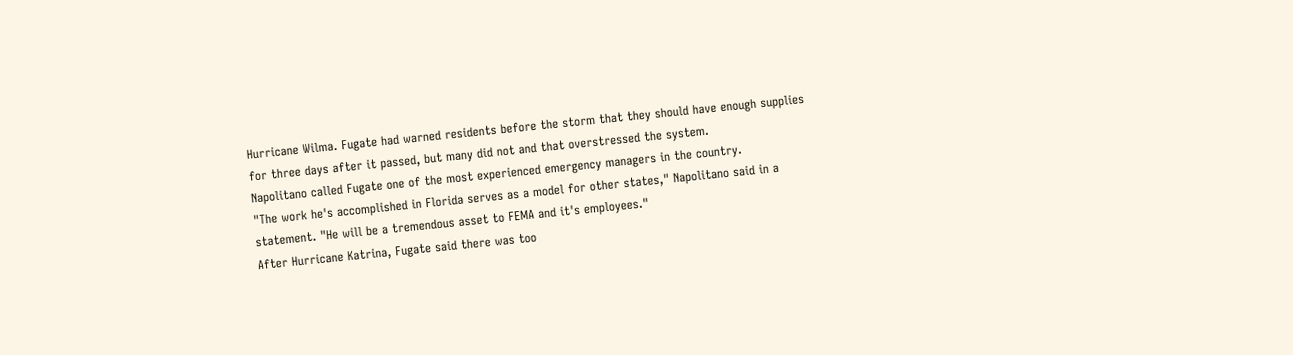Hurricane Wilma. Fugate had warned residents before the storm that they should have enough supplies for three days after it passed, but many did not and that overstressed the system.
Napolitano called Fugate one of the most experienced emergency managers in the country.
"The work he's accomplished in Florida serves as a model for other states," Napolitano said in a statement. "He will be a tremendous asset to FEMA and it's employees."
After Hurricane Katrina, Fugate said there was too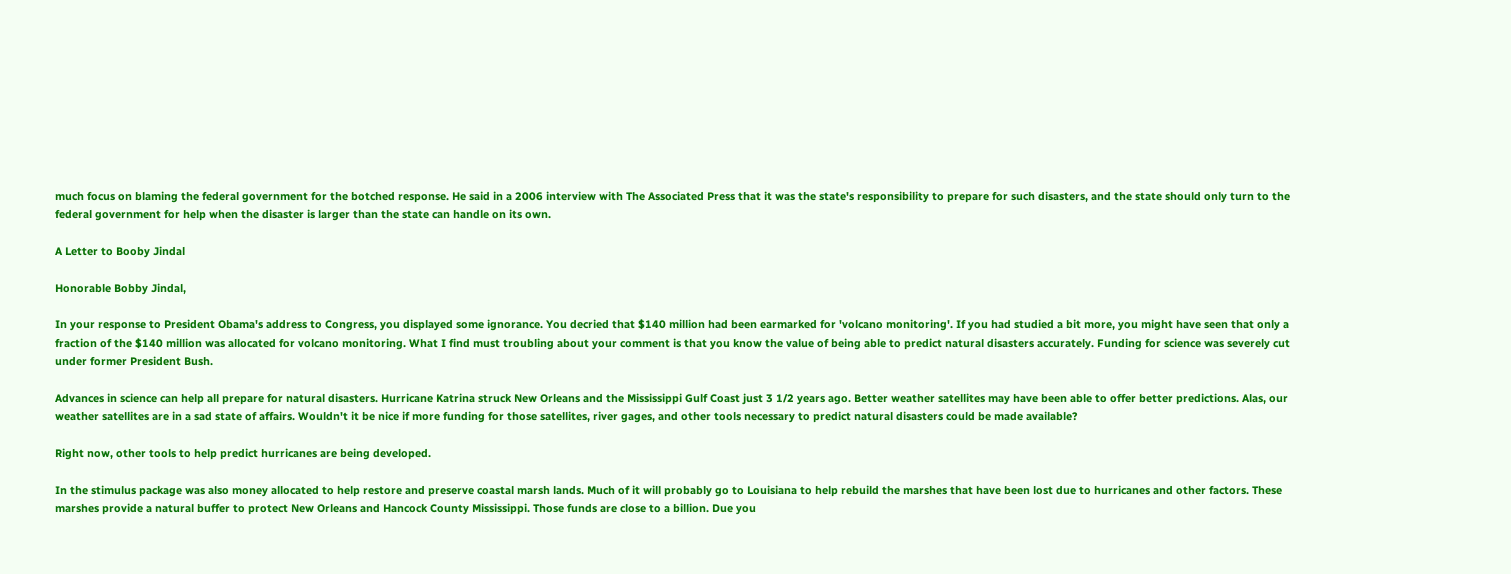much focus on blaming the federal government for the botched response. He said in a 2006 interview with The Associated Press that it was the state's responsibility to prepare for such disasters, and the state should only turn to the federal government for help when the disaster is larger than the state can handle on its own.

A Letter to Booby Jindal

Honorable Bobby Jindal,

In your response to President Obama's address to Congress, you displayed some ignorance. You decried that $140 million had been earmarked for 'volcano monitoring'. If you had studied a bit more, you might have seen that only a fraction of the $140 million was allocated for volcano monitoring. What I find must troubling about your comment is that you know the value of being able to predict natural disasters accurately. Funding for science was severely cut under former President Bush.

Advances in science can help all prepare for natural disasters. Hurricane Katrina struck New Orleans and the Mississippi Gulf Coast just 3 1/2 years ago. Better weather satellites may have been able to offer better predictions. Alas, our weather satellites are in a sad state of affairs. Wouldn't it be nice if more funding for those satellites, river gages, and other tools necessary to predict natural disasters could be made available?

Right now, other tools to help predict hurricanes are being developed.

In the stimulus package was also money allocated to help restore and preserve coastal marsh lands. Much of it will probably go to Louisiana to help rebuild the marshes that have been lost due to hurricanes and other factors. These marshes provide a natural buffer to protect New Orleans and Hancock County Mississippi. Those funds are close to a billion. Due you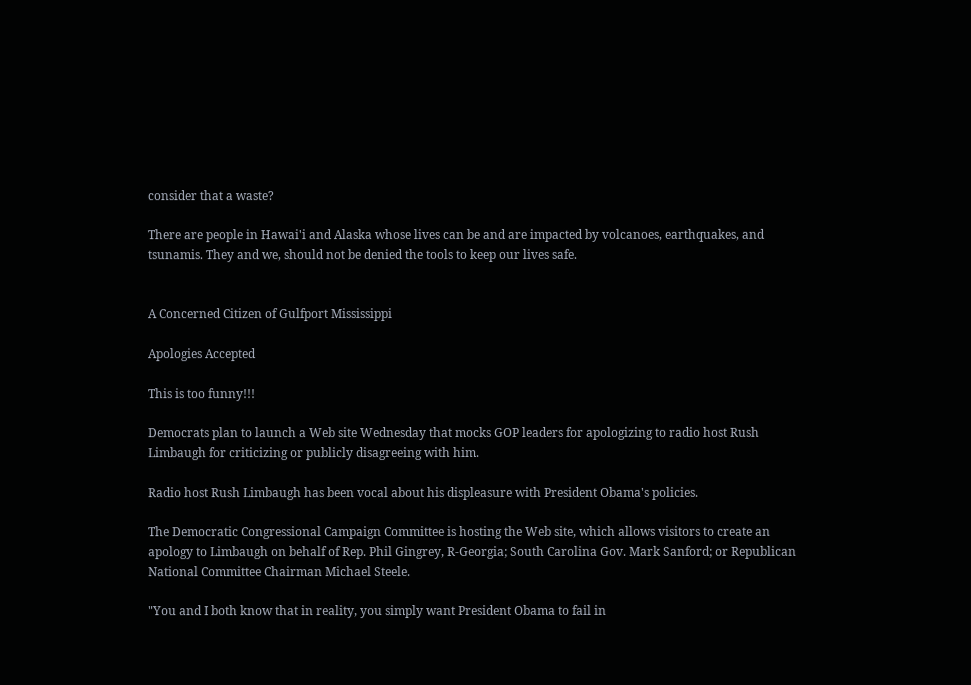consider that a waste?

There are people in Hawai'i and Alaska whose lives can be and are impacted by volcanoes, earthquakes, and tsunamis. They and we, should not be denied the tools to keep our lives safe.


A Concerned Citizen of Gulfport Mississippi

Apologies Accepted

This is too funny!!!

Democrats plan to launch a Web site Wednesday that mocks GOP leaders for apologizing to radio host Rush Limbaugh for criticizing or publicly disagreeing with him.

Radio host Rush Limbaugh has been vocal about his displeasure with President Obama's policies.

The Democratic Congressional Campaign Committee is hosting the Web site, which allows visitors to create an apology to Limbaugh on behalf of Rep. Phil Gingrey, R-Georgia; South Carolina Gov. Mark Sanford; or Republican National Committee Chairman Michael Steele.

"You and I both know that in reality, you simply want President Obama to fail in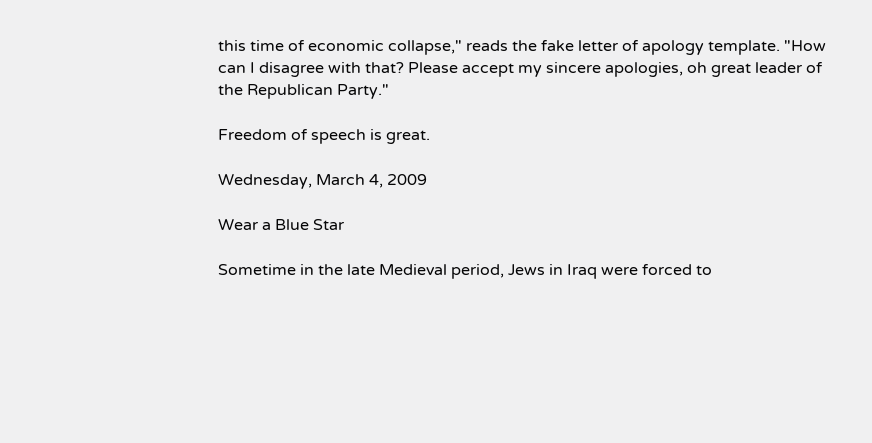this time of economic collapse," reads the fake letter of apology template. "How can I disagree with that? Please accept my sincere apologies, oh great leader of the Republican Party."

Freedom of speech is great.

Wednesday, March 4, 2009

Wear a Blue Star

Sometime in the late Medieval period, Jews in Iraq were forced to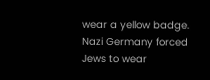wear a yellow badge. Nazi Germany forced Jews to wear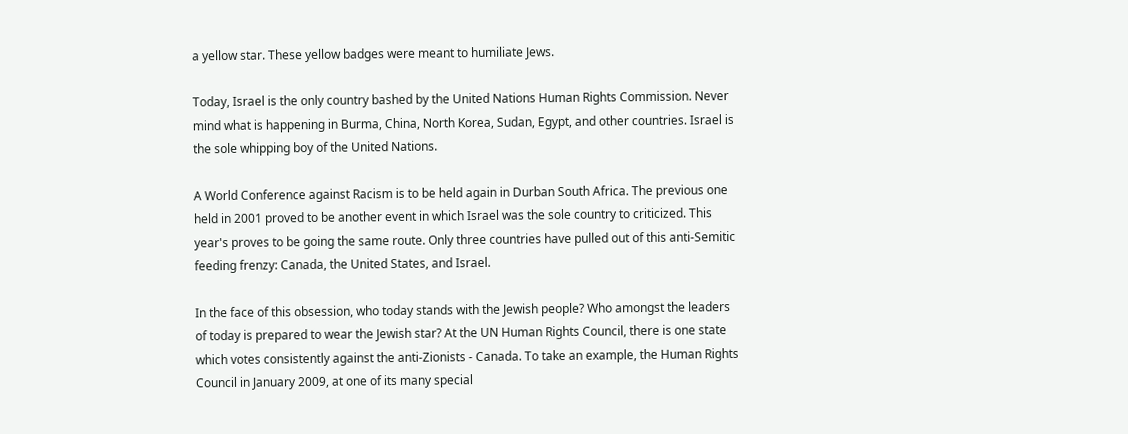a yellow star. These yellow badges were meant to humiliate Jews.

Today, Israel is the only country bashed by the United Nations Human Rights Commission. Never mind what is happening in Burma, China, North Korea, Sudan, Egypt, and other countries. Israel is the sole whipping boy of the United Nations.

A World Conference against Racism is to be held again in Durban South Africa. The previous one held in 2001 proved to be another event in which Israel was the sole country to criticized. This year's proves to be going the same route. Only three countries have pulled out of this anti-Semitic feeding frenzy: Canada, the United States, and Israel.

In the face of this obsession, who today stands with the Jewish people? Who amongst the leaders of today is prepared to wear the Jewish star? At the UN Human Rights Council, there is one state which votes consistently against the anti-Zionists - Canada. To take an example, the Human Rights Council in January 2009, at one of its many special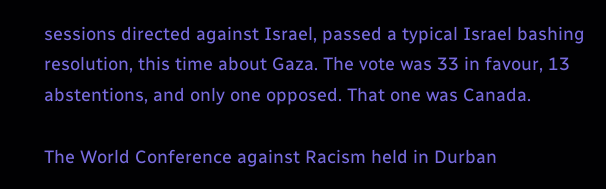sessions directed against Israel, passed a typical Israel bashing resolution, this time about Gaza. The vote was 33 in favour, 13 abstentions, and only one opposed. That one was Canada.

The World Conference against Racism held in Durban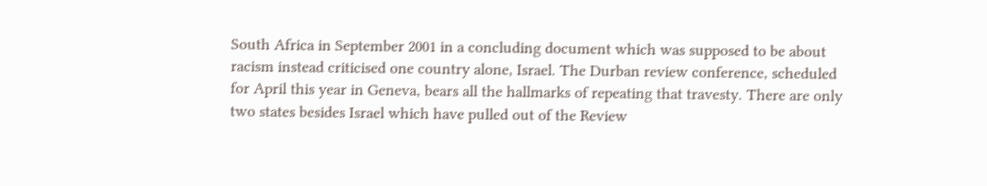South Africa in September 2001 in a concluding document which was supposed to be about racism instead criticised one country alone, Israel. The Durban review conference, scheduled for April this year in Geneva, bears all the hallmarks of repeating that travesty. There are only two states besides Israel which have pulled out of the Review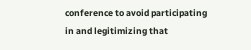conference to avoid participating in and legitimizing that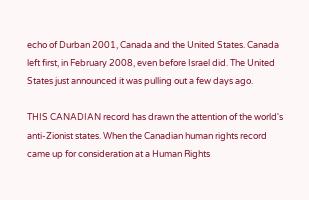echo of Durban 2001, Canada and the United States. Canada left first, in February 2008, even before Israel did. The United States just announced it was pulling out a few days ago.

THIS CANADIAN record has drawn the attention of the world's anti-Zionist states. When the Canadian human rights record came up for consideration at a Human Rights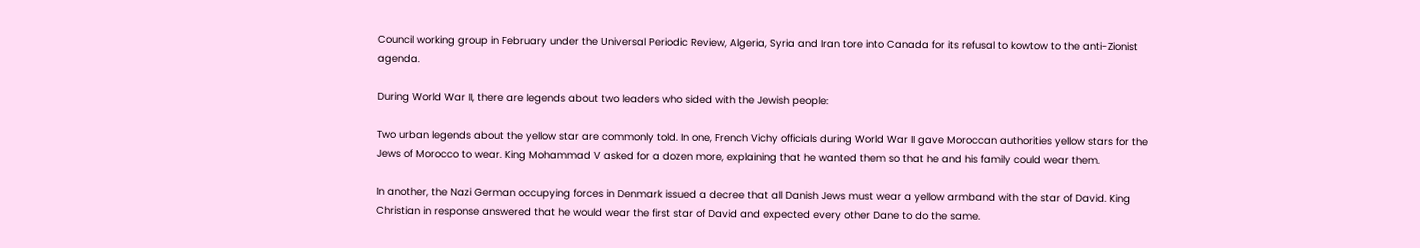Council working group in February under the Universal Periodic Review, Algeria, Syria and Iran tore into Canada for its refusal to kowtow to the anti-Zionist agenda.

During World War II, there are legends about two leaders who sided with the Jewish people:

Two urban legends about the yellow star are commonly told. In one, French Vichy officials during World War II gave Moroccan authorities yellow stars for the Jews of Morocco to wear. King Mohammad V asked for a dozen more, explaining that he wanted them so that he and his family could wear them.

In another, the Nazi German occupying forces in Denmark issued a decree that all Danish Jews must wear a yellow armband with the star of David. King Christian in response answered that he would wear the first star of David and expected every other Dane to do the same.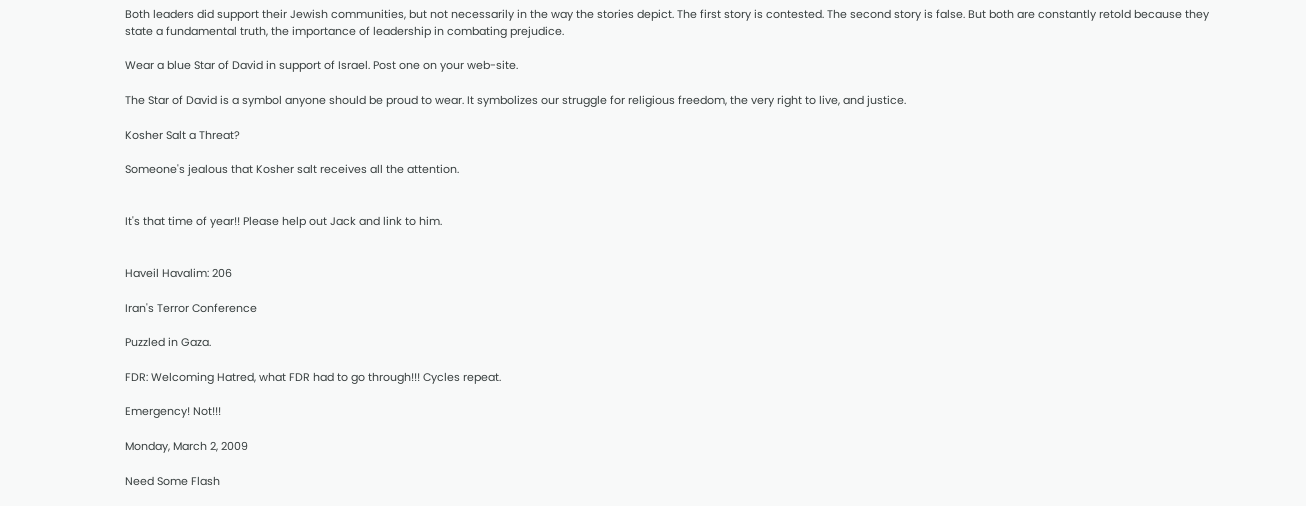Both leaders did support their Jewish communities, but not necessarily in the way the stories depict. The first story is contested. The second story is false. But both are constantly retold because they state a fundamental truth, the importance of leadership in combating prejudice.

Wear a blue Star of David in support of Israel. Post one on your web-site.

The Star of David is a symbol anyone should be proud to wear. It symbolizes our struggle for religious freedom, the very right to live, and justice.

Kosher Salt a Threat?

Someone's jealous that Kosher salt receives all the attention.


It's that time of year!! Please help out Jack and link to him.


Haveil Havalim: 206

Iran's Terror Conference

Puzzled in Gaza.

FDR: Welcoming Hatred, what FDR had to go through!!! Cycles repeat.

Emergency! Not!!!

Monday, March 2, 2009

Need Some Flash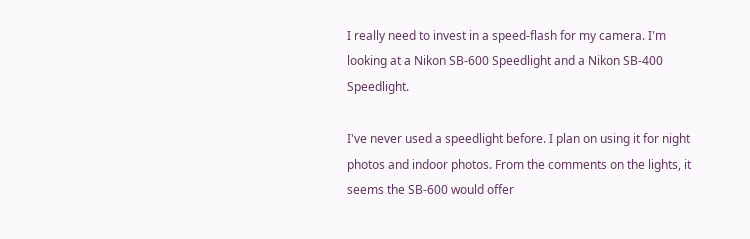I really need to invest in a speed-flash for my camera. I'm looking at a Nikon SB-600 Speedlight and a Nikon SB-400 Speedlight.

I've never used a speedlight before. I plan on using it for night photos and indoor photos. From the comments on the lights, it seems the SB-600 would offer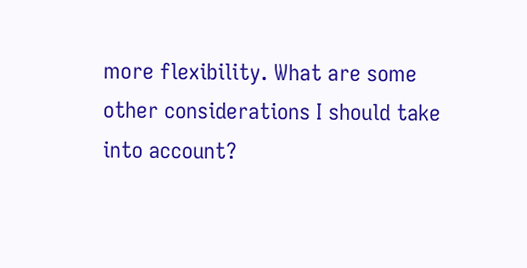more flexibility. What are some other considerations I should take into account?